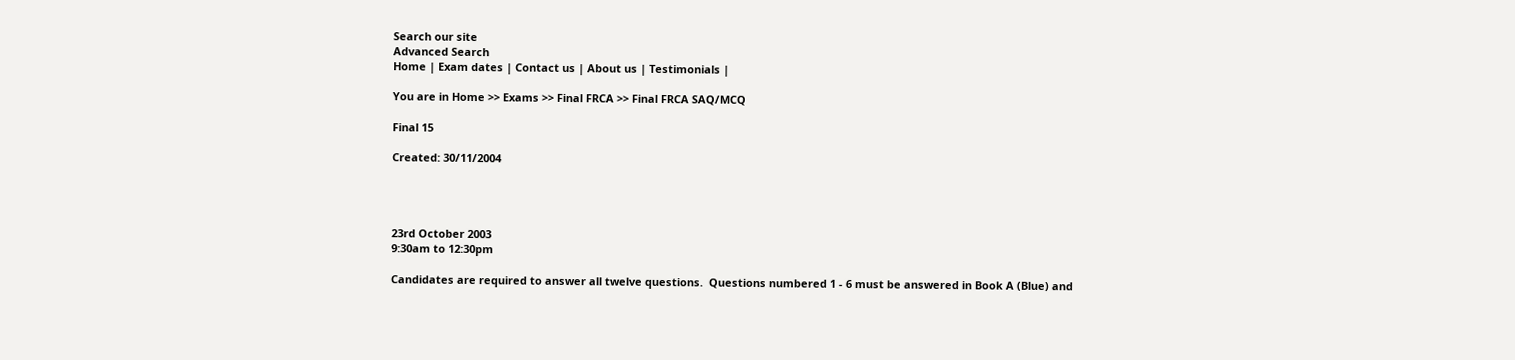Search our site
Advanced Search
Home | Exam dates | Contact us | About us | Testimonials |

You are in Home >> Exams >> Final FRCA >> Final FRCA SAQ/MCQ

Final 15

Created: 30/11/2004




23rd October 2003
9:30am to 12:30pm

Candidates are required to answer all twelve questions.  Questions numbered 1 - 6 must be answered in Book A (Blue) and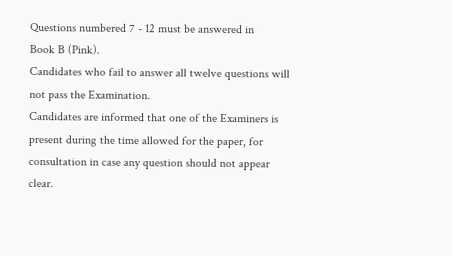Questions numbered 7 - 12 must be answered in
Book B (Pink).
Candidates who fail to answer all twelve questions will not pass the Examination.
Candidates are informed that one of the Examiners is present during the time allowed for the paper, for consultation in case any question should not appear clear.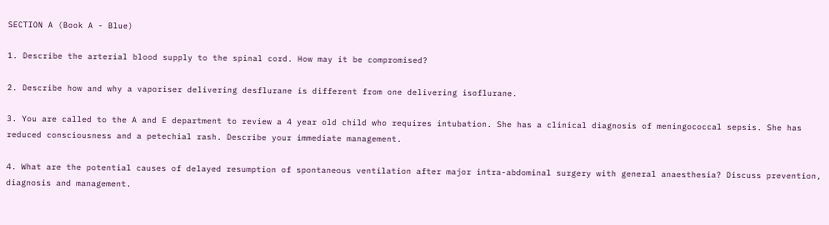SECTION A (Book A - Blue)

1. Describe the arterial blood supply to the spinal cord. How may it be compromised?

2. Describe how and why a vaporiser delivering desflurane is different from one delivering isoflurane.

3. You are called to the A and E department to review a 4 year old child who requires intubation. She has a clinical diagnosis of meningococcal sepsis. She has reduced consciousness and a petechial rash. Describe your immediate management.

4. What are the potential causes of delayed resumption of spontaneous ventilation after major intra-abdominal surgery with general anaesthesia? Discuss prevention, diagnosis and management.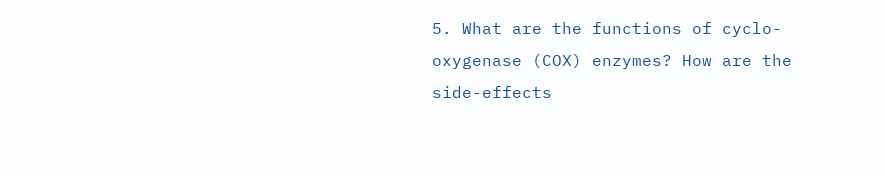5. What are the functions of cyclo-oxygenase (COX) enzymes? How are the side-effects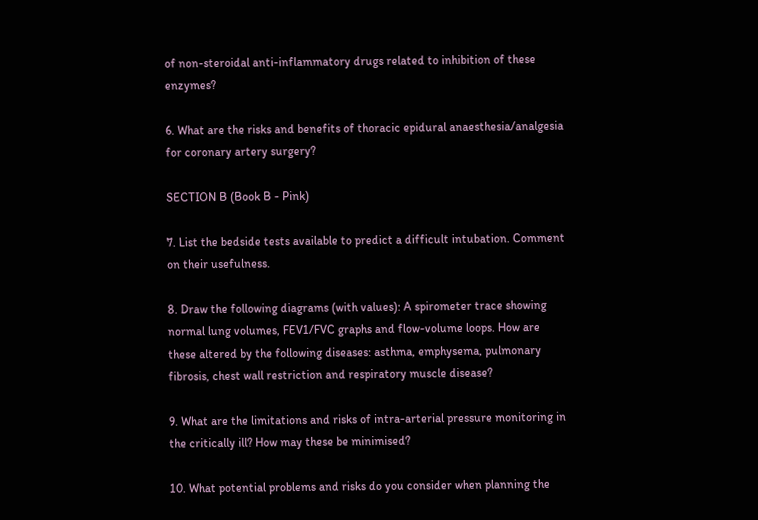of non-steroidal anti-inflammatory drugs related to inhibition of these enzymes?

6. What are the risks and benefits of thoracic epidural anaesthesia/analgesia for coronary artery surgery?

SECTION B (Book B - Pink)

7. List the bedside tests available to predict a difficult intubation. Comment on their usefulness.

8. Draw the following diagrams (with values): A spirometer trace showing normal lung volumes, FEV1/FVC graphs and flow-volume loops. How are these altered by the following diseases: asthma, emphysema, pulmonary fibrosis, chest wall restriction and respiratory muscle disease?

9. What are the limitations and risks of intra-arterial pressure monitoring in the critically ill? How may these be minimised?

10. What potential problems and risks do you consider when planning the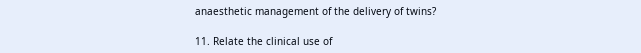anaesthetic management of the delivery of twins?

11. Relate the clinical use of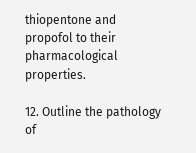thiopentone and propofol to their pharmacological properties.

12. Outline the pathology of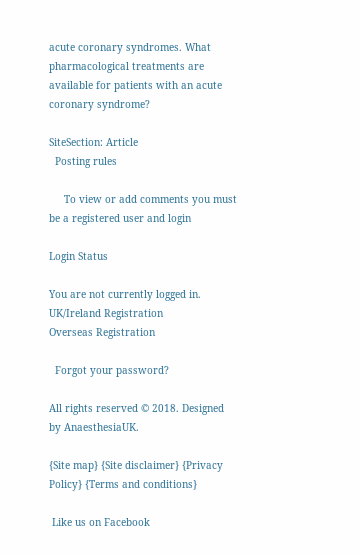acute coronary syndromes. What pharmacological treatments are available for patients with an acute coronary syndrome?

SiteSection: Article
  Posting rules

     To view or add comments you must be a registered user and login

Login Status

You are not currently logged in.
UK/Ireland Registration
Overseas Registration

  Forgot your password?

All rights reserved © 2018. Designed by AnaesthesiaUK.

{Site map} {Site disclaimer} {Privacy Policy} {Terms and conditions}

 Like us on Facebook